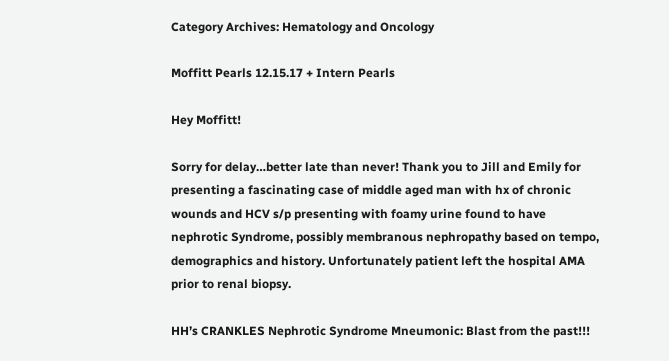Category Archives: Hematology and Oncology

Moffitt Pearls 12.15.17 + Intern Pearls

Hey Moffitt!

Sorry for delay…better late than never! Thank you to Jill and Emily for presenting a fascinating case of middle aged man with hx of chronic wounds and HCV s/p presenting with foamy urine found to have nephrotic Syndrome, possibly membranous nephropathy based on tempo, demographics and history. Unfortunately patient left the hospital AMA prior to renal biopsy.

HH’s CRANKLES Nephrotic Syndrome Mneumonic: Blast from the past!!!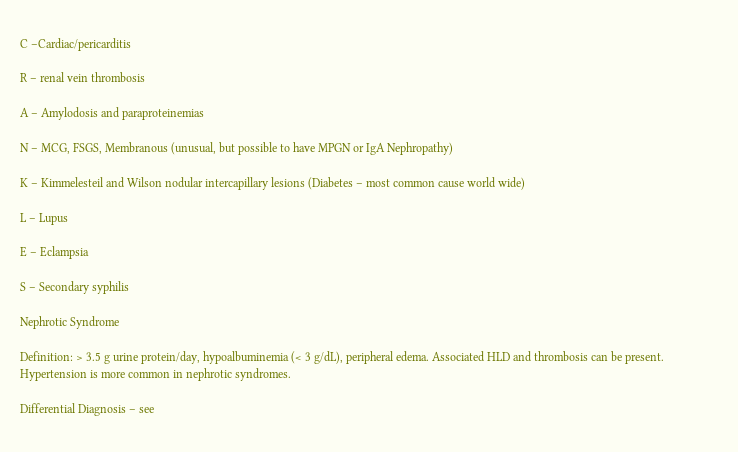C –Cardiac/pericarditis

R – renal vein thrombosis

A – Amylodosis and paraproteinemias

N – MCG, FSGS, Membranous (unusual, but possible to have MPGN or IgA Nephropathy)

K – Kimmelesteil and Wilson nodular intercapillary lesions (Diabetes – most common cause world wide)

L – Lupus

E – Eclampsia

S – Secondary syphilis

Nephrotic Syndrome

Definition: > 3.5 g urine protein/day, hypoalbuminemia (< 3 g/dL), peripheral edema. Associated HLD and thrombosis can be present. Hypertension is more common in nephrotic syndromes.

Differential Diagnosis – see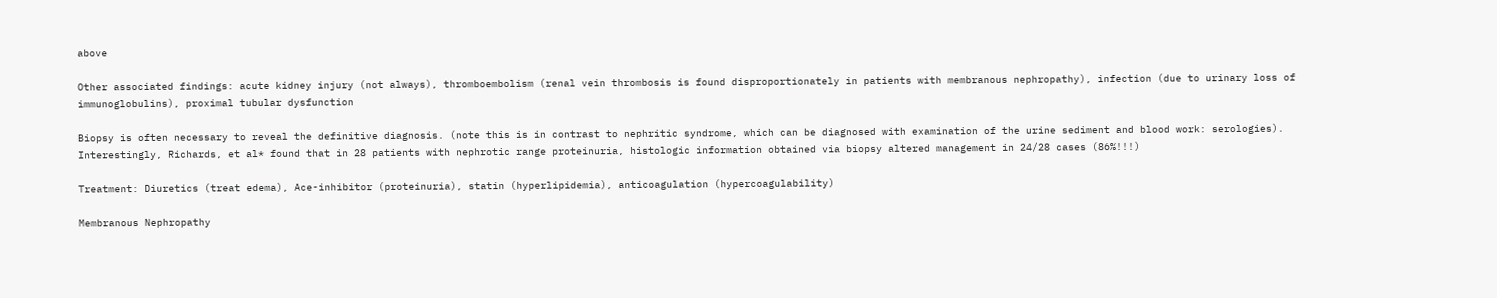above

Other associated findings: acute kidney injury (not always), thromboembolism (renal vein thrombosis is found disproportionately in patients with membranous nephropathy), infection (due to urinary loss of immunoglobulins), proximal tubular dysfunction

Biopsy is often necessary to reveal the definitive diagnosis. (note this is in contrast to nephritic syndrome, which can be diagnosed with examination of the urine sediment and blood work: serologies). Interestingly, Richards, et al* found that in 28 patients with nephrotic range proteinuria, histologic information obtained via biopsy altered management in 24/28 cases (86%!!!)

Treatment: Diuretics (treat edema), Ace-inhibitor (proteinuria), statin (hyperlipidemia), anticoagulation (hypercoagulability)

Membranous Nephropathy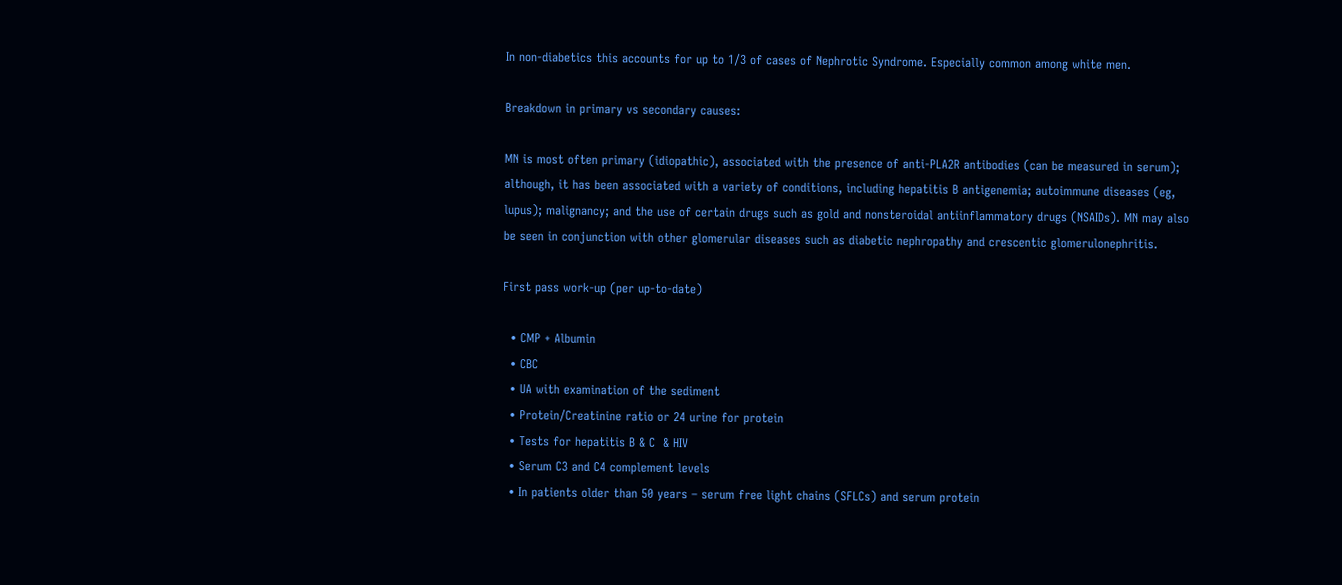In non-diabetics this accounts for up to 1/3 of cases of Nephrotic Syndrome. Especially common among white men.

Breakdown in primary vs secondary causes:

MN is most often primary (idiopathic), associated with the presence of anti-PLA2R antibodies (can be measured in serum); although, it has been associated with a variety of conditions, including hepatitis B antigenemia; autoimmune diseases (eg, lupus); malignancy; and the use of certain drugs such as gold and nonsteroidal antiinflammatory drugs (NSAIDs). MN may also be seen in conjunction with other glomerular diseases such as diabetic nephropathy and crescentic glomerulonephritis.

First pass work-up (per up-to-date)

  • CMP + Albumin
  • CBC
  • UA with examination of the sediment
  • Protein/Creatinine ratio or 24 urine for protein
  • Tests for hepatitis B & C  & HIV
  • Serum C3 and C4 complement levels
  • In patients older than 50 years – serum free light chains (SFLCs) and serum protein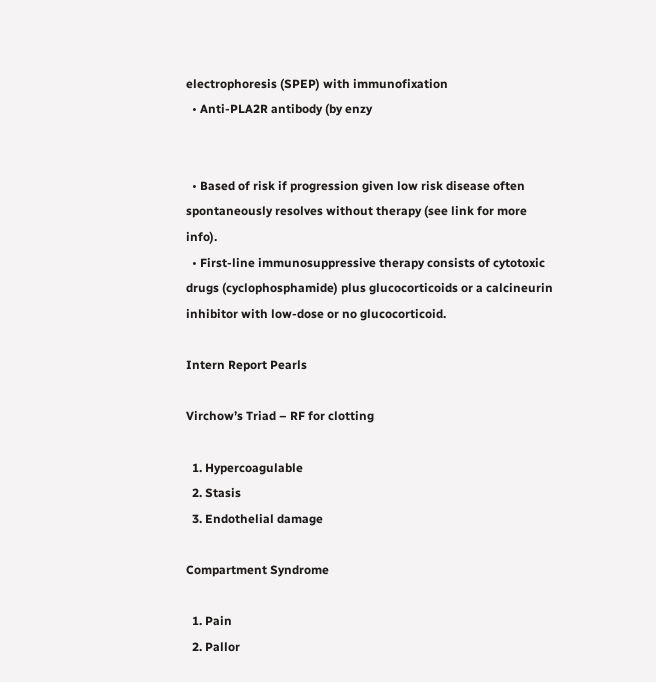electrophoresis (SPEP) with immunofixation
  • Anti-PLA2R antibody (by enzy


  • Based of risk if progression given low risk disease often spontaneously resolves without therapy (see link for more info).
  • First-line immunosuppressive therapy consists of cytotoxic drugs (cyclophosphamide) plus glucocorticoids or a calcineurin inhibitor with low-dose or no glucocorticoid.

Intern Report Pearls

Virchow’s Triad – RF for clotting

  1. Hypercoagulable
  2. Stasis
  3. Endothelial damage

Compartment Syndrome

  1. Pain
  2. Pallor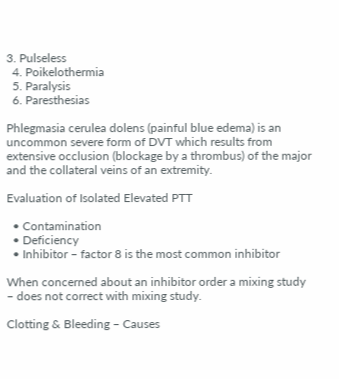3. Pulseless
  4. Poikelothermia
  5. Paralysis
  6. Paresthesias

Phlegmasia cerulea dolens (painful blue edema) is an uncommon severe form of DVT which results from extensive occlusion (blockage by a thrombus) of the major and the collateral veins of an extremity.

Evaluation of Isolated Elevated PTT

  • Contamination
  • Deficiency
  • Inhibitor – factor 8 is the most common inhibitor

When concerned about an inhibitor order a mixing study – does not correct with mixing study.

Clotting & Bleeding – Causes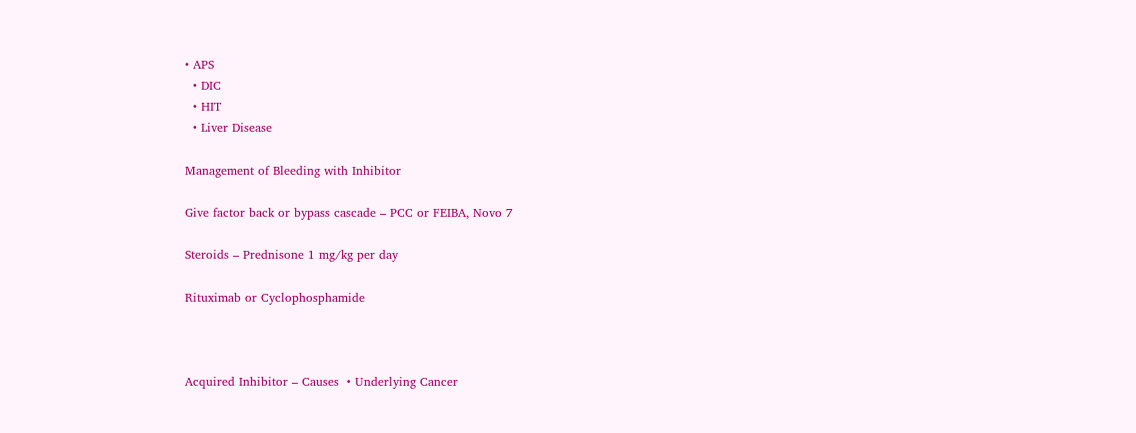• APS
  • DIC
  • HIT
  • Liver Disease

Management of Bleeding with Inhibitor

Give factor back or bypass cascade – PCC or FEIBA, Novo 7

Steroids – Prednisone 1 mg/kg per day

Rituximab or Cyclophosphamide



Acquired Inhibitor – Causes  • Underlying Cancer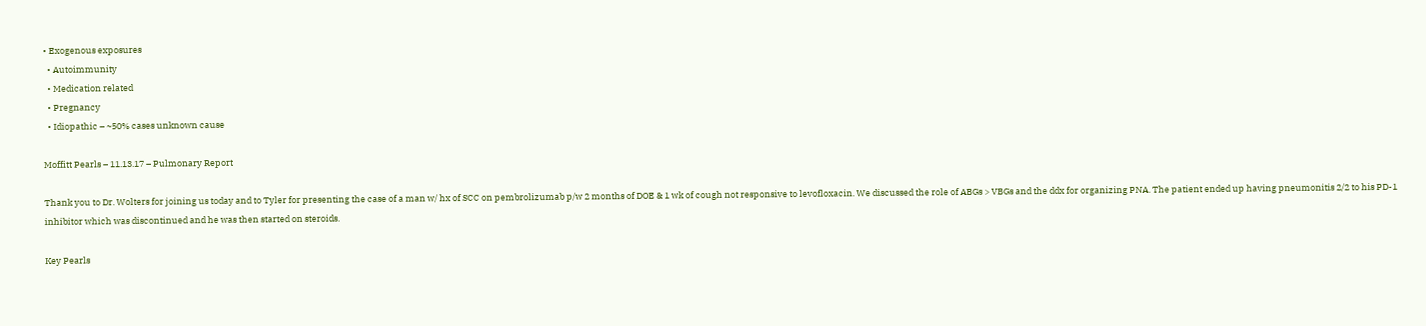• Exogenous exposures
  • Autoimmunity
  • Medication related
  • Pregnancy
  • Idiopathic – ~50% cases unknown cause

Moffitt Pearls – 11.13.17 – Pulmonary Report

Thank you to Dr. Wolters for joining us today and to Tyler for presenting the case of a man w/ hx of SCC on pembrolizumab p/w 2 months of DOE & 1 wk of cough not responsive to levofloxacin. We discussed the role of ABGs > VBGs and the ddx for organizing PNA. The patient ended up having pneumonitis 2/2 to his PD-1 inhibitor which was discontinued and he was then started on steroids.

Key Pearls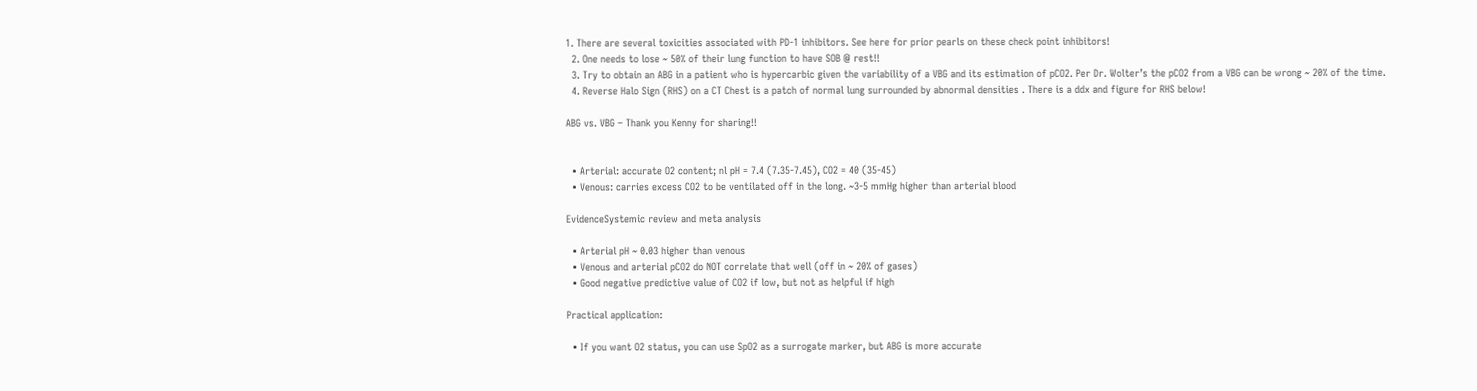1. There are several toxicities associated with PD-1 inhibitors. See here for prior pearls on these check point inhibitors!
  2. One needs to lose ~ 50% of their lung function to have SOB @ rest!!
  3. Try to obtain an ABG in a patient who is hypercarbic given the variability of a VBG and its estimation of pCO2. Per Dr. Wolter’s the pCO2 from a VBG can be wrong ~ 20% of the time.
  4. Reverse Halo Sign (RHS) on a CT Chest is a patch of normal lung surrounded by abnormal densities . There is a ddx and figure for RHS below!

ABG vs. VBG – Thank you Kenny for sharing!!


  • Arterial: accurate O2 content; nl pH = 7.4 (7.35-7.45), CO2 = 40 (35-45)
  • Venous: carries excess CO2 to be ventilated off in the long. ~3-5 mmHg higher than arterial blood

EvidenceSystemic review and meta analysis

  • Arterial pH ~ 0.03 higher than venous
  • Venous and arterial pCO2 do NOT correlate that well (off in ~ 20% of gases)
  • Good negative predictive value of CO2 if low, but not as helpful if high

Practical application:

  • If you want O2 status, you can use SpO2 as a surrogate marker, but ABG is more accurate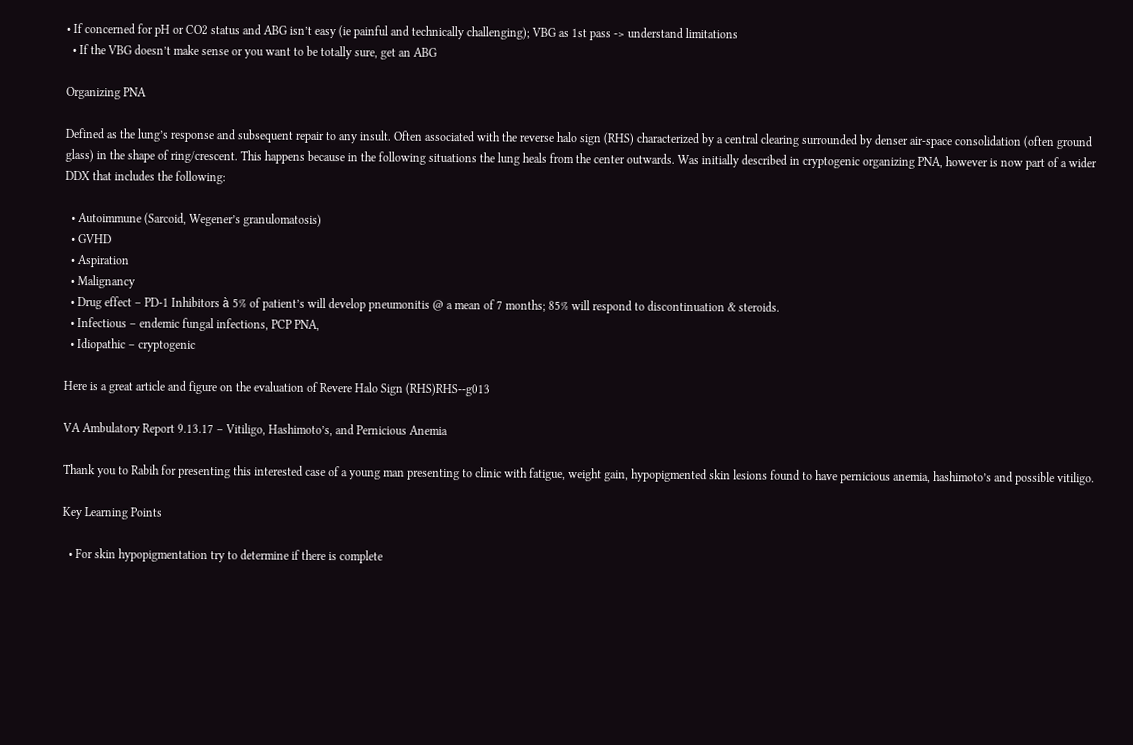• If concerned for pH or CO2 status and ABG isn’t easy (ie painful and technically challenging); VBG as 1st pass -> understand limitations
  • If the VBG doesn’t make sense or you want to be totally sure, get an ABG

Organizing PNA

Defined as the lung’s response and subsequent repair to any insult. Often associated with the reverse halo sign (RHS) characterized by a central clearing surrounded by denser air-space consolidation (often ground glass) in the shape of ring/crescent. This happens because in the following situations the lung heals from the center outwards. Was initially described in cryptogenic organizing PNA, however is now part of a wider DDX that includes the following:

  • Autoimmune (Sarcoid, Wegener’s granulomatosis)
  • GVHD
  • Aspiration
  • Malignancy
  • Drug effect – PD-1 Inhibitors à 5% of patient’s will develop pneumonitis @ a mean of 7 months; 85% will respond to discontinuation & steroids.
  • Infectious – endemic fungal infections, PCP PNA,
  • Idiopathic – cryptogenic

Here is a great article and figure on the evaluation of Revere Halo Sign (RHS)RHS--g013

VA Ambulatory Report 9.13.17 – Vitiligo, Hashimoto’s, and Pernicious Anemia

Thank you to Rabih for presenting this interested case of a young man presenting to clinic with fatigue, weight gain, hypopigmented skin lesions found to have pernicious anemia, hashimoto’s and possible vitiligo.

Key Learning Points

  • For skin hypopigmentation try to determine if there is complete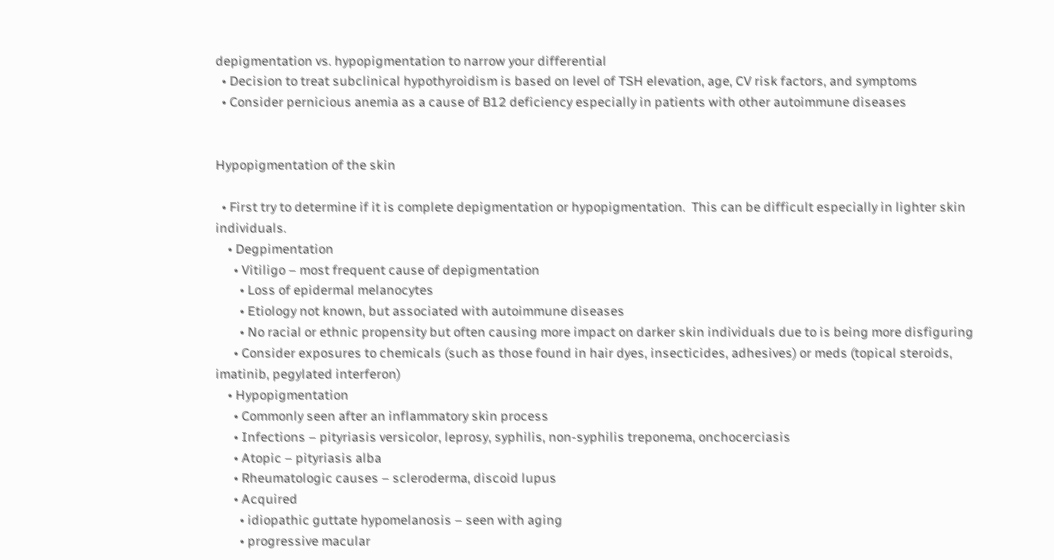depigmentation vs. hypopigmentation to narrow your differential
  • Decision to treat subclinical hypothyroidism is based on level of TSH elevation, age, CV risk factors, and symptoms
  • Consider pernicious anemia as a cause of B12 deficiency especially in patients with other autoimmune diseases


Hypopigmentation of the skin

  • First try to determine if it is complete depigmentation or hypopigmentation.  This can be difficult especially in lighter skin individuals.
    • Degpimentation
      • Vitiligo – most frequent cause of depigmentation
        • Loss of epidermal melanocytes
        • Etiology not known, but associated with autoimmune diseases
        • No racial or ethnic propensity but often causing more impact on darker skin individuals due to is being more disfiguring
      • Consider exposures to chemicals (such as those found in hair dyes, insecticides, adhesives) or meds (topical steroids, imatinib, pegylated interferon)
    • Hypopigmentation
      • Commonly seen after an inflammatory skin process
      • Infections – pityriasis versicolor, leprosy, syphilis, non-syphilis treponema, onchocerciasis
      • Atopic – pityriasis alba
      • Rheumatologic causes – scleroderma, discoid lupus
      • Acquired
        • idiopathic guttate hypomelanosis – seen with aging
        • progressive macular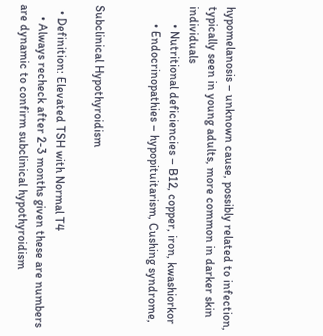hypomelanosis – unknown cause, possibly related to infection, typically seen in young adults, more common in darker skin individuals
      • Nutritional deficiencies – B12, copper, iron, kwashiorkor
      • Endocrinopathies – hypopituitarism, Cushing syndrome,


Subclinical Hypothyroidism

  • Definition: Elevated TSH with Normal T4
    • Always recheck after 2-3 months given these are numbers are dynamic to confirm subclinical hypothyroidism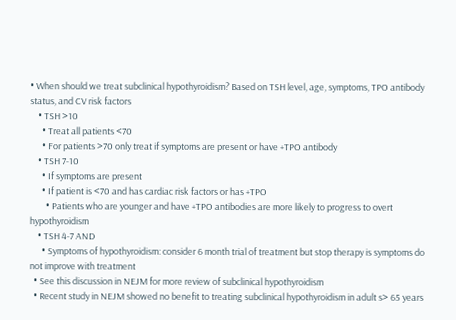• When should we treat subclinical hypothyroidism? Based on TSH level, age, symptoms, TPO antibody status, and CV risk factors
    • TSH >10
      • Treat all patients <70
      • For patients >70 only treat if symptoms are present or have +TPO antibody
    • TSH 7-10
      • If symptoms are present
      • If patient is <70 and has cardiac risk factors or has +TPO
        • Patients who are younger and have +TPO antibodies are more likely to progress to overt hypothyroidism
    • TSH 4-7 AND
      • Symptoms of hypothyroidism: consider 6 month trial of treatment but stop therapy is symptoms do not improve with treatment
  • See this discussion in NEJM for more review of subclinical hypothyroidism
  • Recent study in NEJM showed no benefit to treating subclinical hypothyroidism in adult s> 65 years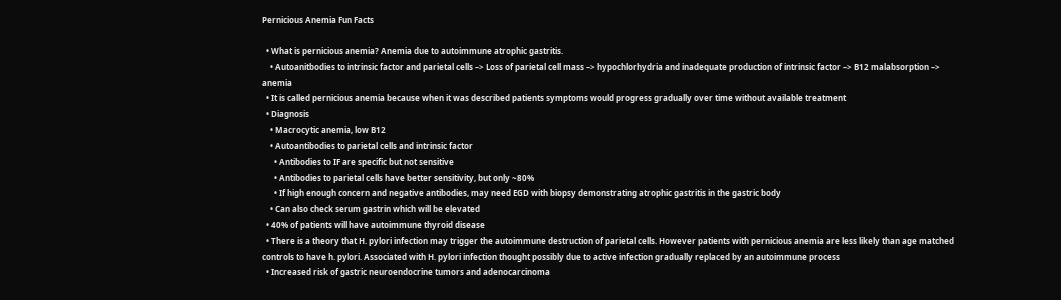Pernicious Anemia Fun Facts

  • What is pernicious anemia? Anemia due to autoimmune atrophic gastritis.
    • Autoanitbodies to intrinsic factor and parietal cells –> Loss of parietal cell mass –> hypochlorhydria and inadequate production of intrinsic factor –> B12 malabsorption –> anemia
  • It is called pernicious anemia because when it was described patients symptoms would progress gradually over time without available treatment
  • Diagnosis
    • Macrocytic anemia, low B12
    • Autoantibodies to parietal cells and intrinsic factor
      • Antibodies to IF are specific but not sensitive
      • Antibodies to parietal cells have better sensitivity, but only ~80%
      • If high enough concern and negative antibodies, may need EGD with biopsy demonstrating atrophic gastritis in the gastric body
    • Can also check serum gastrin which will be elevated
  • 40% of patients will have autoimmune thyroid disease
  • There is a theory that H. pylori infection may trigger the autoimmune destruction of parietal cells. However patients with pernicious anemia are less likely than age matched controls to have h. pylori. Associated with H. pylori infection thought possibly due to active infection gradually replaced by an autoimmune process
  • Increased risk of gastric neuroendocrine tumors and adenocarcinoma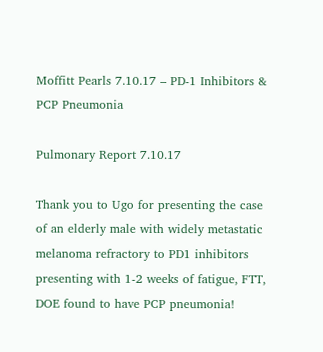Moffitt Pearls 7.10.17 – PD-1 Inhibitors & PCP Pneumonia

Pulmonary Report 7.10.17

Thank you to Ugo for presenting the case of an elderly male with widely metastatic melanoma refractory to PD1 inhibitors presenting with 1-2 weeks of fatigue, FTT, DOE found to have PCP pneumonia!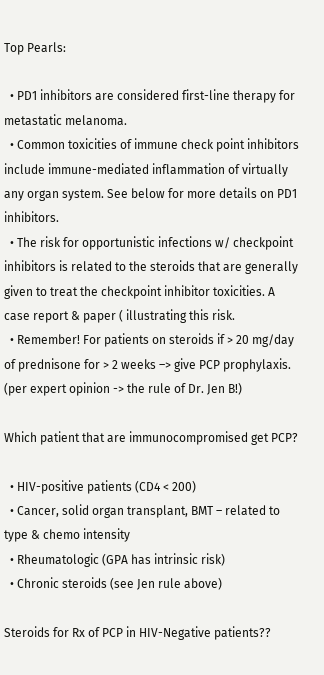Top Pearls:

  • PD1 inhibitors are considered first-line therapy for metastatic melanoma.
  • Common toxicities of immune check point inhibitors include immune-mediated inflammation of virtually any organ system. See below for more details on PD1 inhibitors.
  • The risk for opportunistic infections w/ checkpoint inhibitors is related to the steroids that are generally given to treat the checkpoint inhibitor toxicities. A case report & paper ( illustrating this risk.
  • Remember! For patients on steroids if > 20 mg/day of prednisone for > 2 weeks –> give PCP prophylaxis. (per expert opinion -> the rule of Dr. Jen B!)

Which patient that are immunocompromised get PCP?

  • HIV-positive patients (CD4 < 200)
  • Cancer, solid organ transplant, BMT – related to type & chemo intensity
  • Rheumatologic (GPA has intrinsic risk)
  • Chronic steroids (see Jen rule above)

Steroids for Rx of PCP in HIV-Negative patients??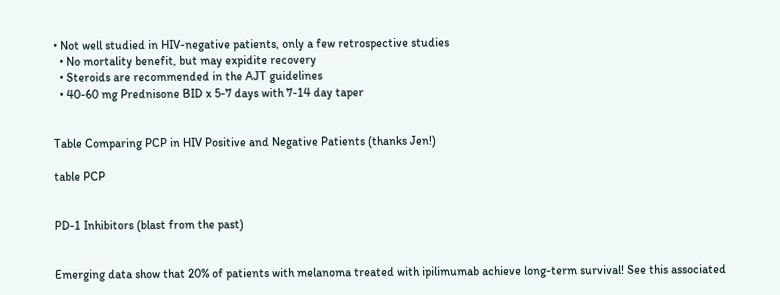• Not well studied in HIV-negative patients, only a few retrospective studies
  • No mortality benefit, but may expidite recovery
  • Steroids are recommended in the AJT guidelines
  • 40-60 mg Prednisone BID x 5-7 days with 7-14 day taper


Table Comparing PCP in HIV Positive and Negative Patients (thanks Jen!)

table PCP


PD-1 Inhibitors (blast from the past)


Emerging data show that 20% of patients with melanoma treated with ipilimumab achieve long-term survival! See this associated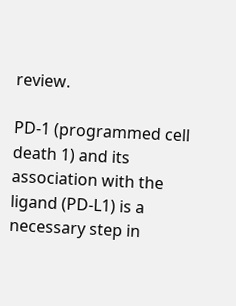review.

PD-1 (programmed cell death 1) and its association with the ligand (PD-L1) is a necessary step in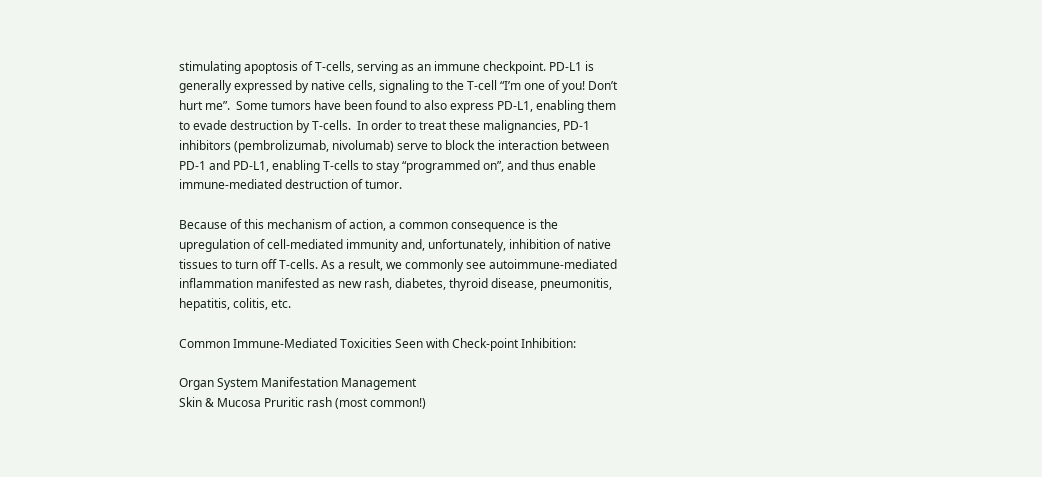stimulating apoptosis of T-cells, serving as an immune checkpoint. PD-L1 is generally expressed by native cells, signaling to the T-cell “I’m one of you! Don’t hurt me”.  Some tumors have been found to also express PD-L1, enabling them to evade destruction by T-cells.  In order to treat these malignancies, PD-1 inhibitors (pembrolizumab, nivolumab) serve to block the interaction between PD-1 and PD-L1, enabling T-cells to stay “programmed on”, and thus enable immune-mediated destruction of tumor.

Because of this mechanism of action, a common consequence is the upregulation of cell-mediated immunity and, unfortunately, inhibition of native tissues to turn off T-cells. As a result, we commonly see autoimmune-mediated inflammation manifested as new rash, diabetes, thyroid disease, pneumonitis, hepatitis, colitis, etc.

Common Immune-Mediated Toxicities Seen with Check-point Inhibition:

Organ System Manifestation Management
Skin & Mucosa Pruritic rash (most common!)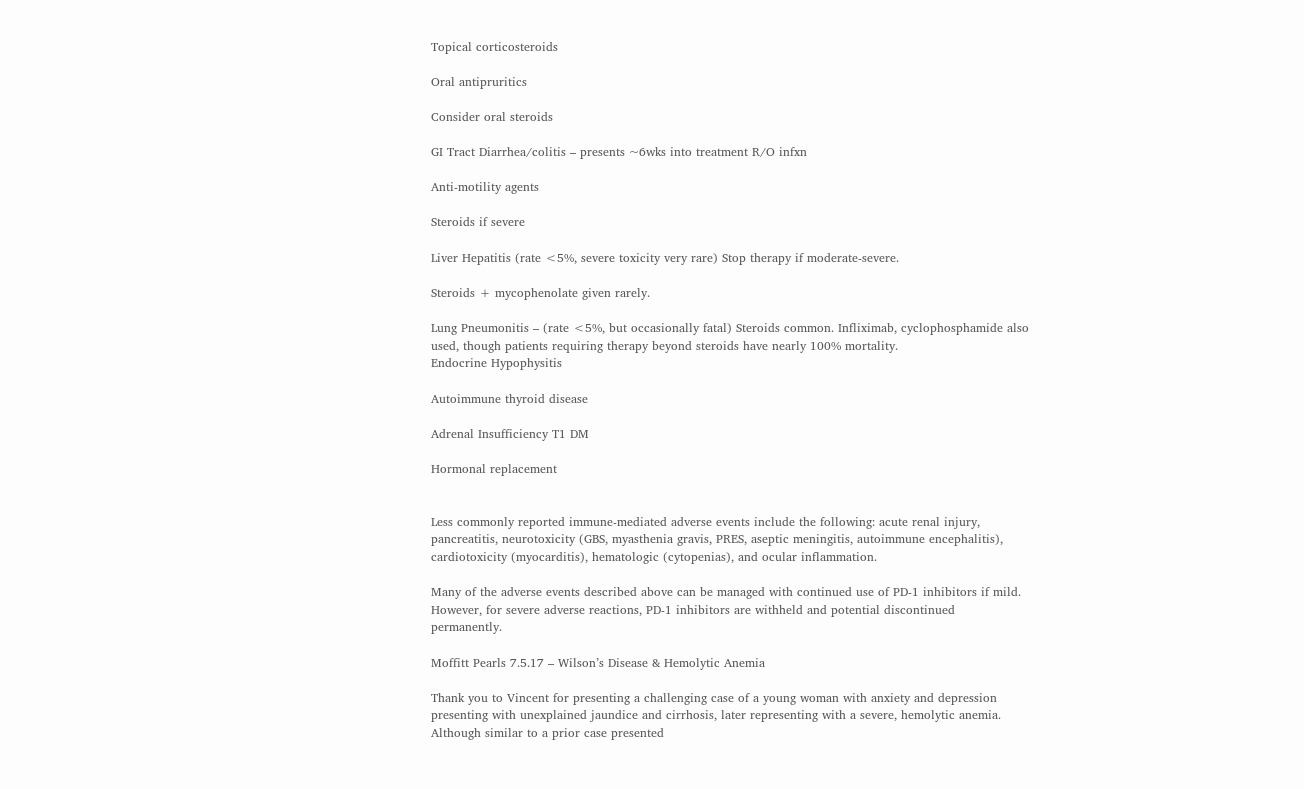Topical corticosteroids

Oral antipruritics

Consider oral steroids

GI Tract Diarrhea/colitis – presents ~6wks into treatment R/O infxn

Anti-motility agents

Steroids if severe

Liver Hepatitis (rate <5%, severe toxicity very rare) Stop therapy if moderate-severe.

Steroids + mycophenolate given rarely.

Lung Pneumonitis – (rate <5%, but occasionally fatal) Steroids common. Infliximab, cyclophosphamide also used, though patients requiring therapy beyond steroids have nearly 100% mortality.
Endocrine Hypophysitis

Autoimmune thyroid disease

Adrenal Insufficiency T1 DM

Hormonal replacement


Less commonly reported immune-mediated adverse events include the following: acute renal injury, pancreatitis, neurotoxicity (GBS, myasthenia gravis, PRES, aseptic meningitis, autoimmune encephalitis), cardiotoxicity (myocarditis), hematologic (cytopenias), and ocular inflammation.

Many of the adverse events described above can be managed with continued use of PD-1 inhibitors if mild. However, for severe adverse reactions, PD-1 inhibitors are withheld and potential discontinued permanently.

Moffitt Pearls 7.5.17 – Wilson’s Disease & Hemolytic Anemia

Thank you to Vincent for presenting a challenging case of a young woman with anxiety and depression presenting with unexplained jaundice and cirrhosis, later representing with a severe, hemolytic anemia. Although similar to a prior case presented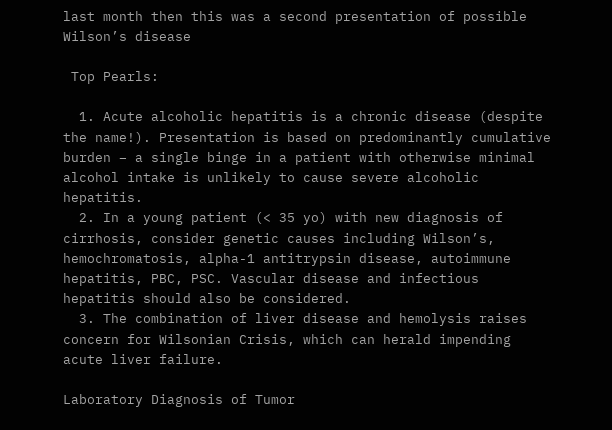last month then this was a second presentation of possible Wilson’s disease

 Top Pearls:

  1. Acute alcoholic hepatitis is a chronic disease (despite the name!). Presentation is based on predominantly cumulative burden – a single binge in a patient with otherwise minimal alcohol intake is unlikely to cause severe alcoholic hepatitis.
  2. In a young patient (< 35 yo) with new diagnosis of cirrhosis, consider genetic causes including Wilson’s, hemochromatosis, alpha-1 antitrypsin disease, autoimmune hepatitis, PBC, PSC. Vascular disease and infectious hepatitis should also be considered.
  3. The combination of liver disease and hemolysis raises concern for Wilsonian Crisis, which can herald impending acute liver failure.

Laboratory Diagnosis of Tumor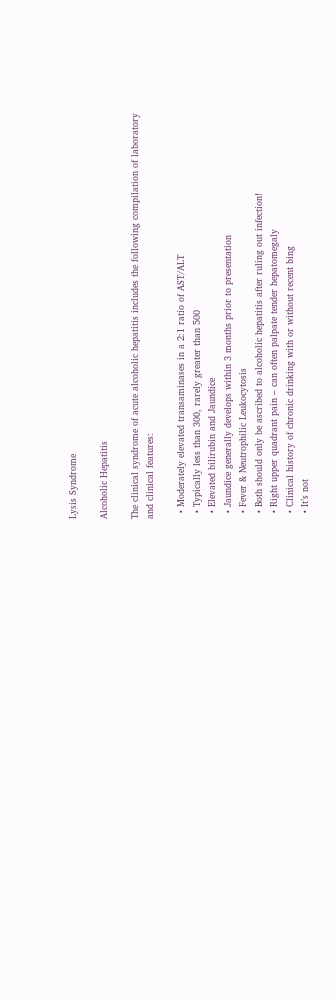Lysis Syndrome

Alcoholic Hepatitis

The clinical syndrome of acute alcoholic hepatitis includes the following compilation of laboratory and clinical features:

  • Moderately elevated transaminases in a 2:1 ratio of AST/ALT
  • Typically less than 300, rarely greater than 500
  • Elevated bilirubin and Jaundice
  • Jaundice generally develops within 3 months prior to presentation
  • Fever & Neutrophilic Leukocytosis
  • Both should only be ascribed to alcoholic hepatitis after ruling out infection!
  • Right upper quadrant pain – can often palpate tender hepatomegaly
  • Clinical history of chronic drinking with or without recent bing
  • It’s not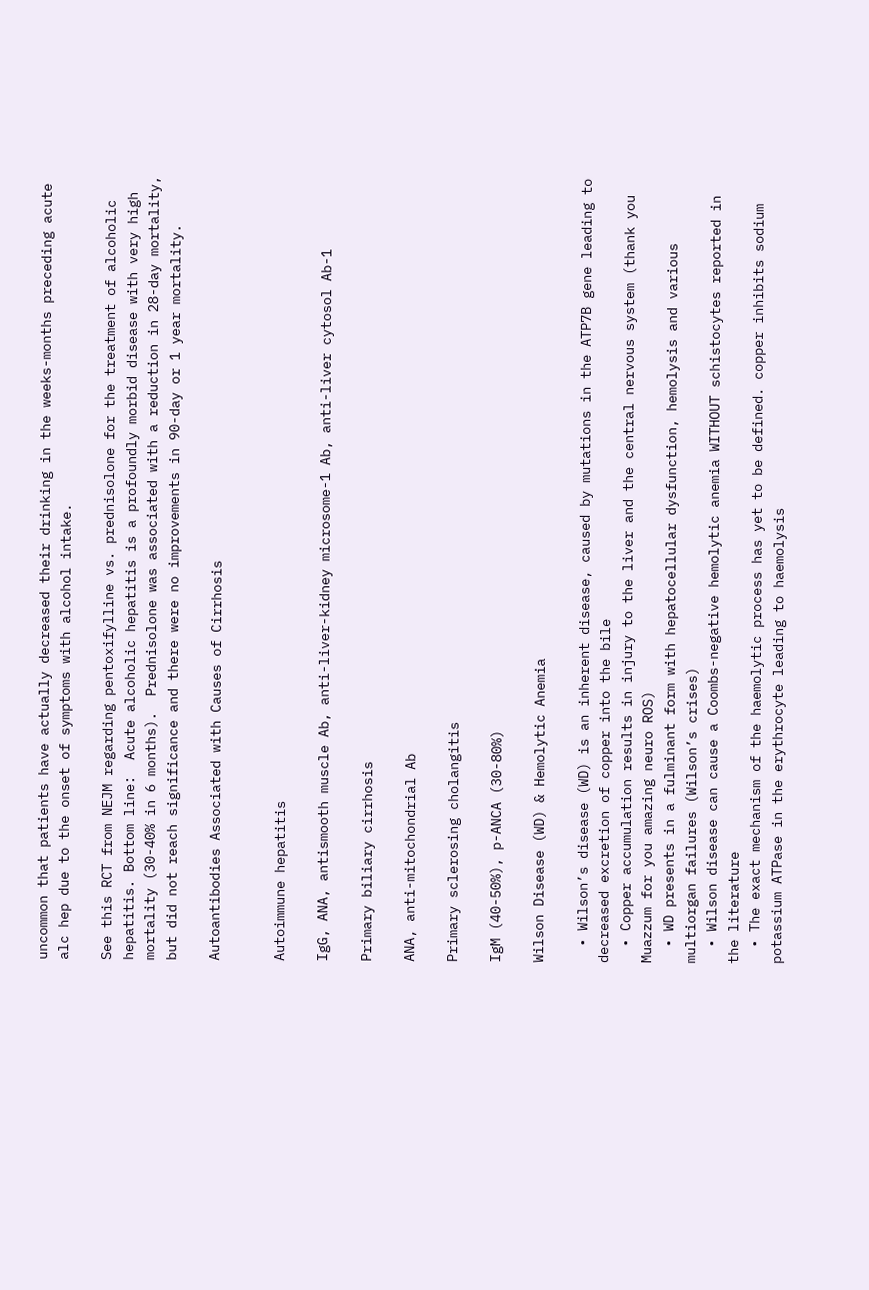uncommon that patients have actually decreased their drinking in the weeks-months preceding acute alc hep due to the onset of symptoms with alcohol intake.

See this RCT from NEJM regarding pentoxifylline vs. prednisolone for the treatment of alcoholic hepatitis. Bottom line:  Acute alcoholic hepatitis is a profoundly morbid disease with very high mortality (30-40% in 6 months).  Prednisolone was associated with a reduction in 28-day mortality, but did not reach significance and there were no improvements in 90-day or 1 year mortality.

Autoantibodies Associated with Causes of Cirrhosis


Autoimmune hepatitis

IgG, ANA, antismooth muscle Ab, anti-liver-kidney microsome-1 Ab, anti-liver cytosol Ab-1

Primary biliary cirrhosis

ANA, anti-mitochondrial Ab

Primary sclerosing cholangitis

IgM (40-50%), p-ANCA (30-80%)

Wilson Disease (WD) & Hemolytic Anemia

  • Wilson’s disease (WD) is an inherent disease, caused by mutations in the ATP7B gene leading to decreased excretion of copper into the bile
  • Copper accumulation results in injury to the liver and the central nervous system (thank you Muazzum for you amazing neuro ROS)
  • WD presents in a fulminant form with hepatocellular dysfunction, hemolysis and various multiorgan failures (Wilson’s crises)
  • Wilson disease can cause a Coombs-negative hemolytic anemia WITHOUT schistocytes reported in the literature
  • The exact mechanism of the haemolytic process has yet to be defined. copper inhibits sodium potassium ATPase in the erythrocyte leading to haemolysis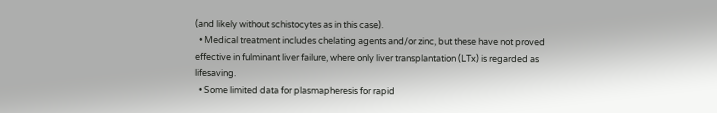(and likely without schistocytes as in this case).
  • Medical treatment includes chelating agents and/or zinc, but these have not proved effective in fulminant liver failure, where only liver transplantation (LTx) is regarded as lifesaving.
  • Some limited data for plasmapheresis for rapid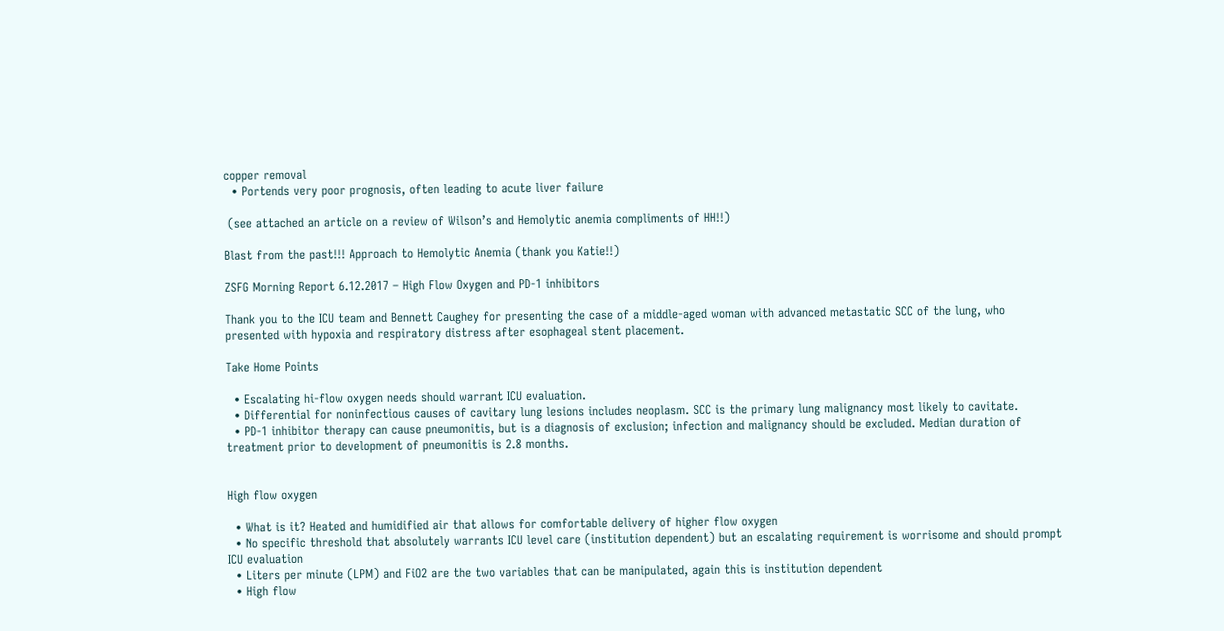copper removal
  • Portends very poor prognosis, often leading to acute liver failure

 (see attached an article on a review of Wilson’s and Hemolytic anemia compliments of HH!!)

Blast from the past!!! Approach to Hemolytic Anemia (thank you Katie!!)

ZSFG Morning Report 6.12.2017 – High Flow Oxygen and PD-1 inhibitors

Thank you to the ICU team and Bennett Caughey for presenting the case of a middle-aged woman with advanced metastatic SCC of the lung, who presented with hypoxia and respiratory distress after esophageal stent placement.

Take Home Points

  • Escalating hi-flow oxygen needs should warrant ICU evaluation.
  • Differential for noninfectious causes of cavitary lung lesions includes neoplasm. SCC is the primary lung malignancy most likely to cavitate.
  • PD-1 inhibitor therapy can cause pneumonitis, but is a diagnosis of exclusion; infection and malignancy should be excluded. Median duration of treatment prior to development of pneumonitis is 2.8 months.


High flow oxygen

  • What is it? Heated and humidified air that allows for comfortable delivery of higher flow oxygen
  • No specific threshold that absolutely warrants ICU level care (institution dependent) but an escalating requirement is worrisome and should prompt ICU evaluation
  • Liters per minute (LPM) and FiO2 are the two variables that can be manipulated, again this is institution dependent
  • High flow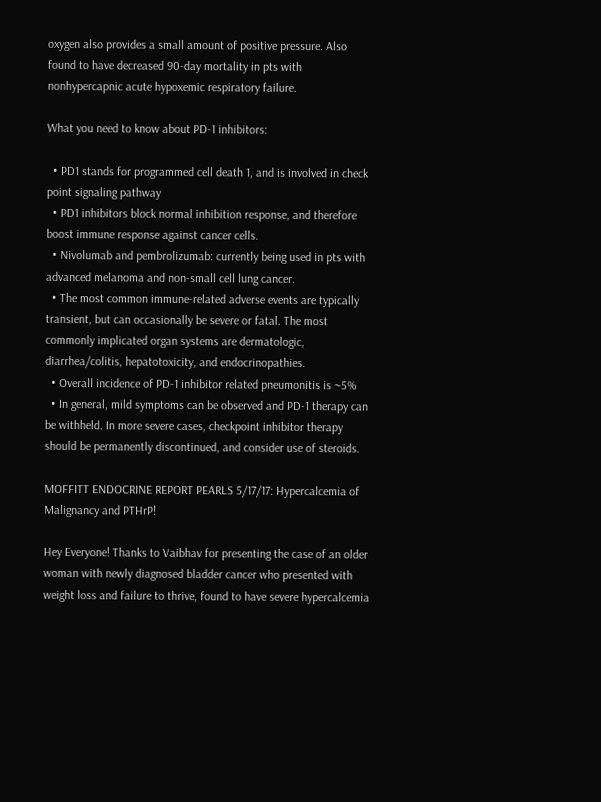oxygen also provides a small amount of positive pressure. Also found to have decreased 90-day mortality in pts with nonhypercapnic acute hypoxemic respiratory failure.

What you need to know about PD-1 inhibitors:

  • PD1 stands for programmed cell death 1, and is involved in check point signaling pathway
  • PD1 inhibitors block normal inhibition response, and therefore boost immune response against cancer cells.
  • Nivolumab and pembrolizumab: currently being used in pts with advanced melanoma and non-small cell lung cancer.
  • The most common immune-related adverse events are typically transient, but can occasionally be severe or fatal. The most commonly implicated organ systems are dermatologic, diarrhea/colitis, hepatotoxicity, and endocrinopathies.
  • Overall incidence of PD-1 inhibitor related pneumonitis is ~5%
  • In general, mild symptoms can be observed and PD-1 therapy can be withheld. In more severe cases, checkpoint inhibitor therapy should be permanently discontinued, and consider use of steroids.

MOFFITT ENDOCRINE REPORT PEARLS 5/17/17: Hypercalcemia of Malignancy and PTHrP!

Hey Everyone! Thanks to Vaibhav for presenting the case of an older woman with newly diagnosed bladder cancer who presented with weight loss and failure to thrive, found to have severe hypercalcemia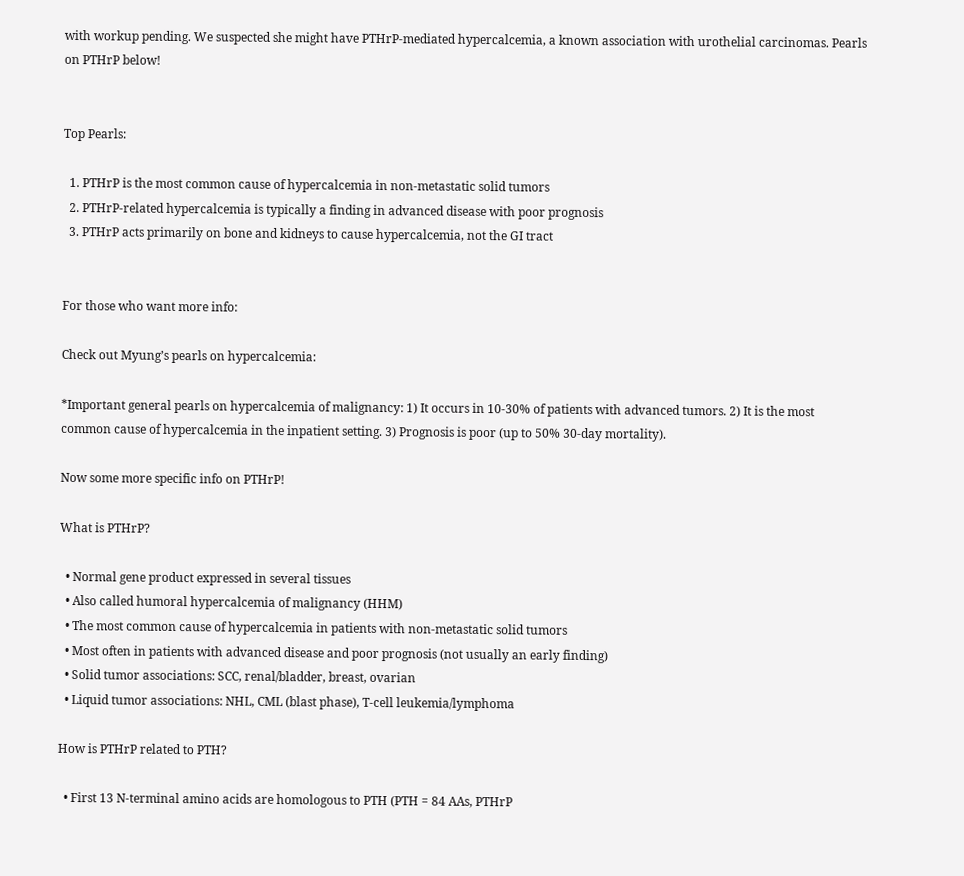with workup pending. We suspected she might have PTHrP-mediated hypercalcemia, a known association with urothelial carcinomas. Pearls on PTHrP below!


Top Pearls:

  1. PTHrP is the most common cause of hypercalcemia in non-metastatic solid tumors
  2. PTHrP-related hypercalcemia is typically a finding in advanced disease with poor prognosis
  3. PTHrP acts primarily on bone and kidneys to cause hypercalcemia, not the GI tract


For those who want more info:

Check out Myung’s pearls on hypercalcemia:

*Important general pearls on hypercalcemia of malignancy: 1) It occurs in 10-30% of patients with advanced tumors. 2) It is the most common cause of hypercalcemia in the inpatient setting. 3) Prognosis is poor (up to 50% 30-day mortality).

Now some more specific info on PTHrP!

What is PTHrP?

  • Normal gene product expressed in several tissues
  • Also called humoral hypercalcemia of malignancy (HHM)
  • The most common cause of hypercalcemia in patients with non-metastatic solid tumors
  • Most often in patients with advanced disease and poor prognosis (not usually an early finding)
  • Solid tumor associations: SCC, renal/bladder, breast, ovarian
  • Liquid tumor associations: NHL, CML (blast phase), T-cell leukemia/lymphoma

How is PTHrP related to PTH?

  • First 13 N-terminal amino acids are homologous to PTH (PTH = 84 AAs, PTHrP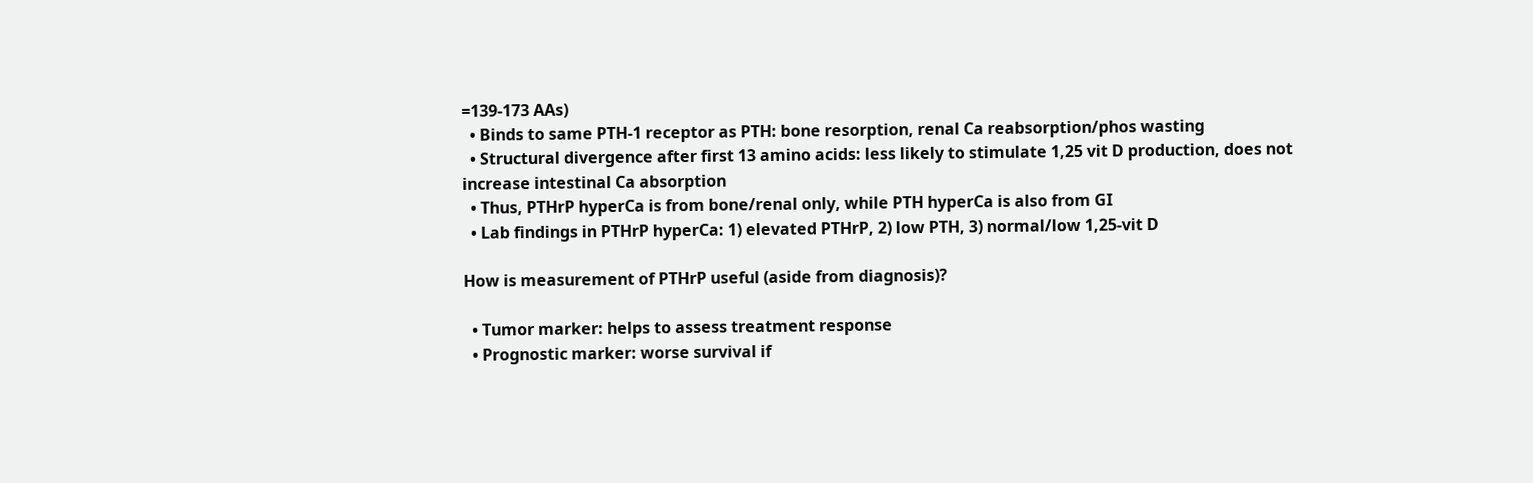=139-173 AAs)
  • Binds to same PTH-1 receptor as PTH: bone resorption, renal Ca reabsorption/phos wasting
  • Structural divergence after first 13 amino acids: less likely to stimulate 1,25 vit D production, does not increase intestinal Ca absorption
  • Thus, PTHrP hyperCa is from bone/renal only, while PTH hyperCa is also from GI
  • Lab findings in PTHrP hyperCa: 1) elevated PTHrP, 2) low PTH, 3) normal/low 1,25-vit D

How is measurement of PTHrP useful (aside from diagnosis)?

  • Tumor marker: helps to assess treatment response
  • Prognostic marker: worse survival if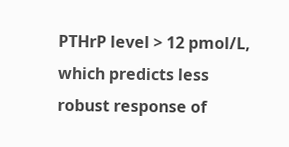PTHrP level > 12 pmol/L, which predicts less robust response of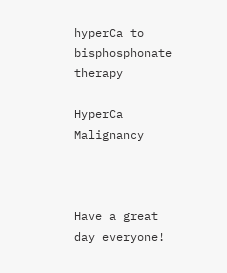hyperCa to bisphosphonate therapy

HyperCa Malignancy



Have a great day everyone!